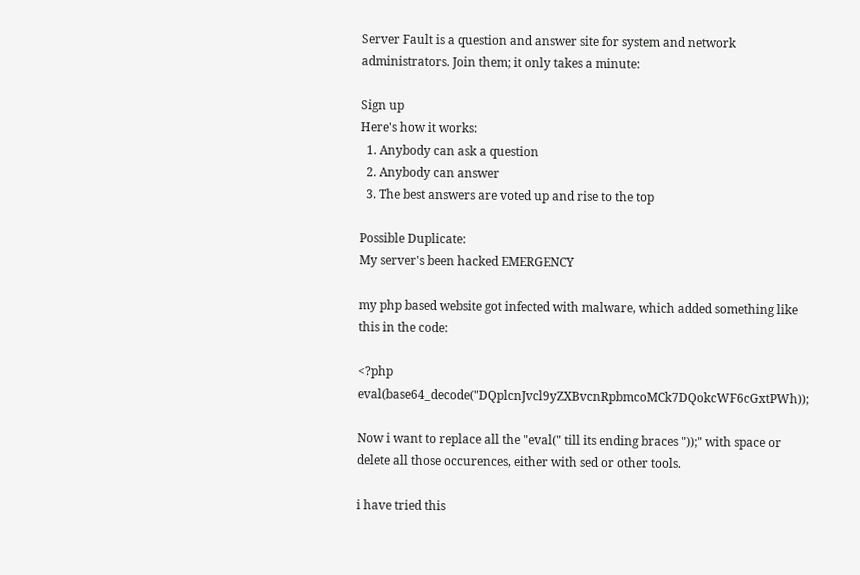Server Fault is a question and answer site for system and network administrators. Join them; it only takes a minute:

Sign up
Here's how it works:
  1. Anybody can ask a question
  2. Anybody can answer
  3. The best answers are voted up and rise to the top

Possible Duplicate:
My server's been hacked EMERGENCY

my php based website got infected with malware, which added something like this in the code:

<?php eval(base64_decode("DQplcnJvcl9yZXBvcnRpbmcoMCk7DQokcWF6cGxtPWh));

Now i want to replace all the "eval(" till its ending braces "));" with space or delete all those occurences, either with sed or other tools.

i have tried this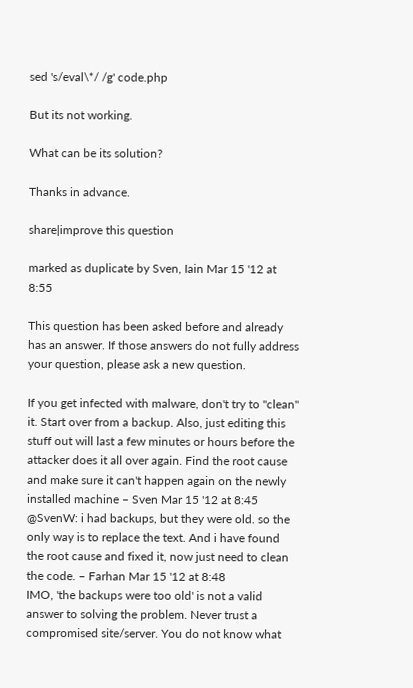sed 's/eval\*/ /g' code.php

But its not working.

What can be its solution?

Thanks in advance.

share|improve this question

marked as duplicate by Sven, Iain Mar 15 '12 at 8:55

This question has been asked before and already has an answer. If those answers do not fully address your question, please ask a new question.

If you get infected with malware, don't try to "clean" it. Start over from a backup. Also, just editing this stuff out will last a few minutes or hours before the attacker does it all over again. Find the root cause and make sure it can't happen again on the newly installed machine – Sven Mar 15 '12 at 8:45
@SvenW: i had backups, but they were old. so the only way is to replace the text. And i have found the root cause and fixed it, now just need to clean the code. – Farhan Mar 15 '12 at 8:48
IMO, 'the backups were too old' is not a valid answer to solving the problem. Never trust a compromised site/server. You do not know what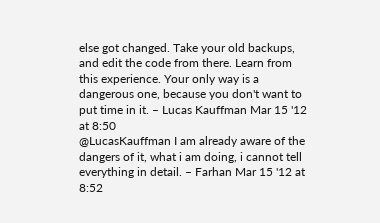else got changed. Take your old backups, and edit the code from there. Learn from this experience. Your only way is a dangerous one, because you don't want to put time in it. – Lucas Kauffman Mar 15 '12 at 8:50
@LucasKauffman I am already aware of the dangers of it, what i am doing, i cannot tell everything in detail. – Farhan Mar 15 '12 at 8:52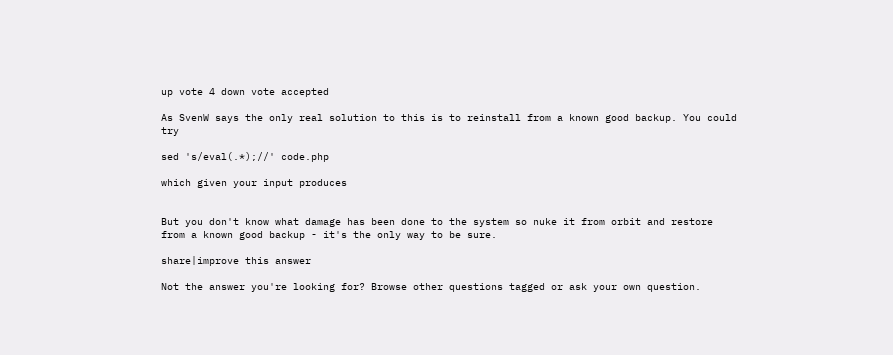up vote 4 down vote accepted

As SvenW says the only real solution to this is to reinstall from a known good backup. You could try

sed 's/eval(.*);//' code.php

which given your input produces


But you don't know what damage has been done to the system so nuke it from orbit and restore from a known good backup - it's the only way to be sure.

share|improve this answer

Not the answer you're looking for? Browse other questions tagged or ask your own question.